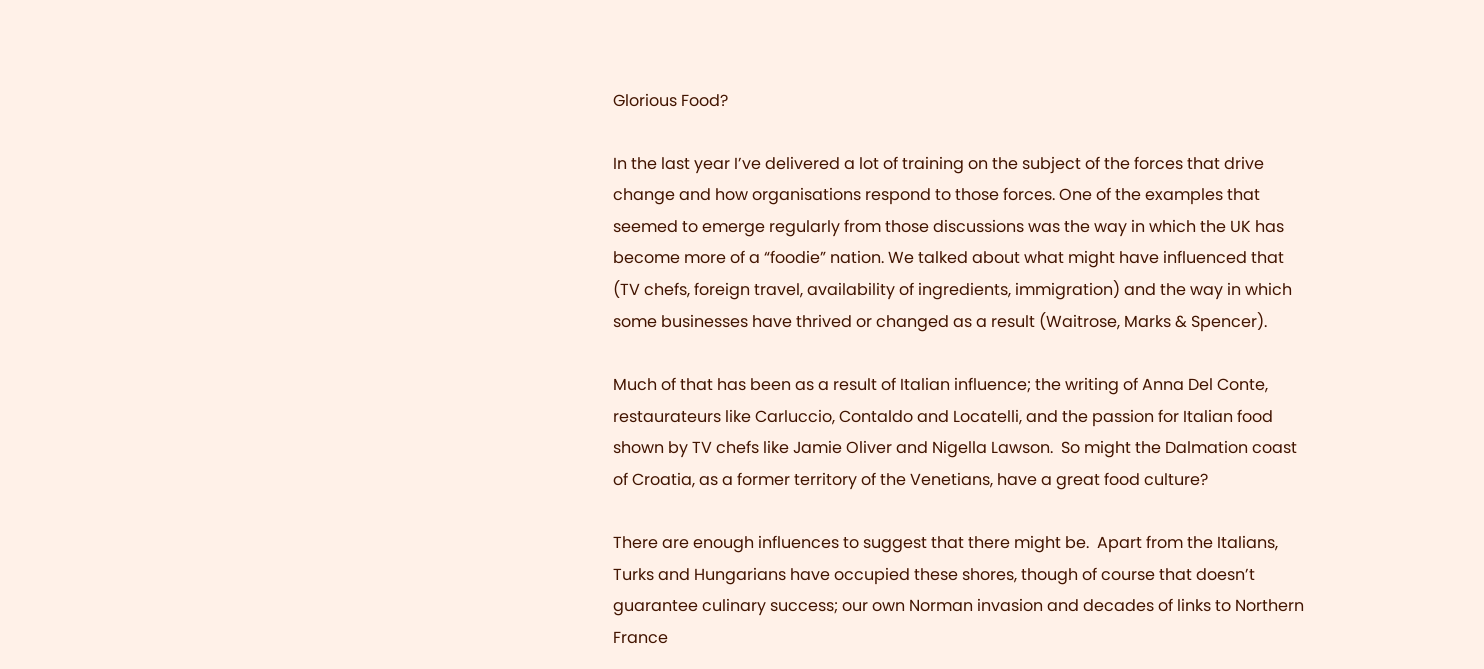Glorious Food?

In the last year I’ve delivered a lot of training on the subject of the forces that drive change and how organisations respond to those forces. One of the examples that seemed to emerge regularly from those discussions was the way in which the UK has become more of a “foodie” nation. We talked about what might have influenced that (TV chefs, foreign travel, availability of ingredients, immigration) and the way in which some businesses have thrived or changed as a result (Waitrose, Marks & Spencer).

Much of that has been as a result of Italian influence; the writing of Anna Del Conte, restaurateurs like Carluccio, Contaldo and Locatelli, and the passion for Italian food shown by TV chefs like Jamie Oliver and Nigella Lawson.  So might the Dalmation coast of Croatia, as a former territory of the Venetians, have a great food culture?

There are enough influences to suggest that there might be.  Apart from the Italians, Turks and Hungarians have occupied these shores, though of course that doesn’t guarantee culinary success; our own Norman invasion and decades of links to Northern France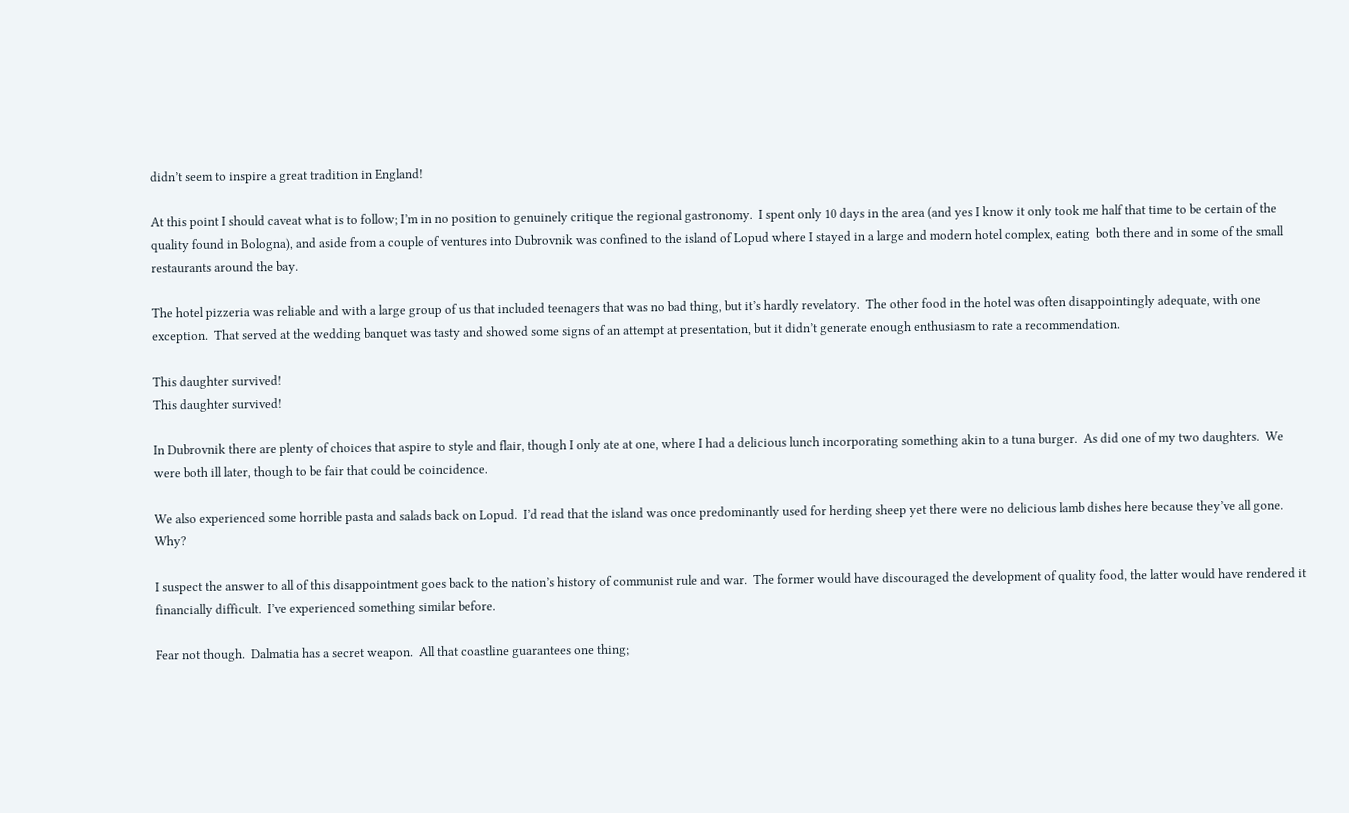didn’t seem to inspire a great tradition in England!

At this point I should caveat what is to follow; I’m in no position to genuinely critique the regional gastronomy.  I spent only 10 days in the area (and yes I know it only took me half that time to be certain of the quality found in Bologna), and aside from a couple of ventures into Dubrovnik was confined to the island of Lopud where I stayed in a large and modern hotel complex, eating  both there and in some of the small restaurants around the bay.

The hotel pizzeria was reliable and with a large group of us that included teenagers that was no bad thing, but it’s hardly revelatory.  The other food in the hotel was often disappointingly adequate, with one exception.  That served at the wedding banquet was tasty and showed some signs of an attempt at presentation, but it didn’t generate enough enthusiasm to rate a recommendation.

This daughter survived!
This daughter survived!

In Dubrovnik there are plenty of choices that aspire to style and flair, though I only ate at one, where I had a delicious lunch incorporating something akin to a tuna burger.  As did one of my two daughters.  We were both ill later, though to be fair that could be coincidence.

We also experienced some horrible pasta and salads back on Lopud.  I’d read that the island was once predominantly used for herding sheep yet there were no delicious lamb dishes here because they’ve all gone.   Why?

I suspect the answer to all of this disappointment goes back to the nation’s history of communist rule and war.  The former would have discouraged the development of quality food, the latter would have rendered it financially difficult.  I’ve experienced something similar before.

Fear not though.  Dalmatia has a secret weapon.  All that coastline guarantees one thing;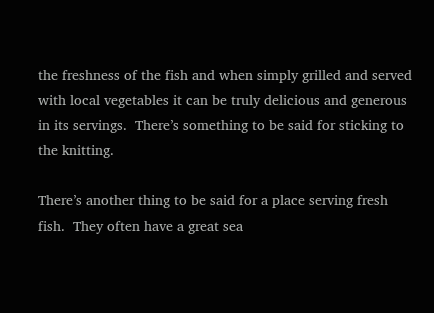the freshness of the fish and when simply grilled and served with local vegetables it can be truly delicious and generous in its servings.  There’s something to be said for sticking to the knitting.

There’s another thing to be said for a place serving fresh fish.  They often have a great sea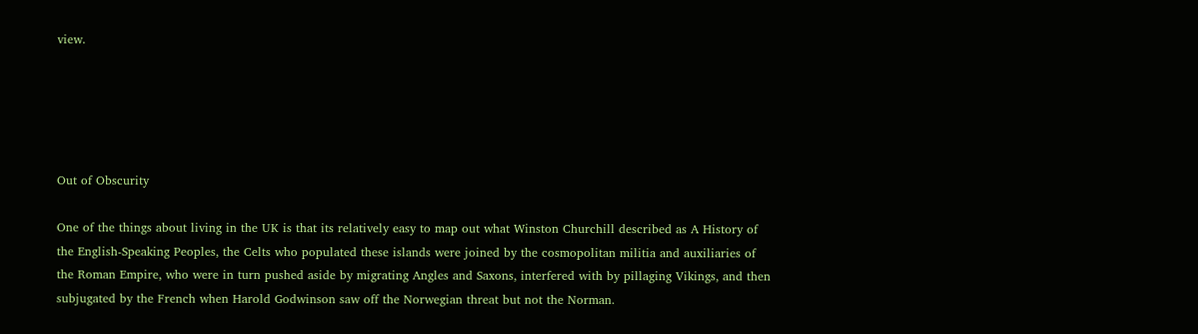view.





Out of Obscurity

One of the things about living in the UK is that its relatively easy to map out what Winston Churchill described as A History of the English-Speaking Peoples, the Celts who populated these islands were joined by the cosmopolitan militia and auxiliaries of the Roman Empire, who were in turn pushed aside by migrating Angles and Saxons, interfered with by pillaging Vikings, and then subjugated by the French when Harold Godwinson saw off the Norwegian threat but not the Norman.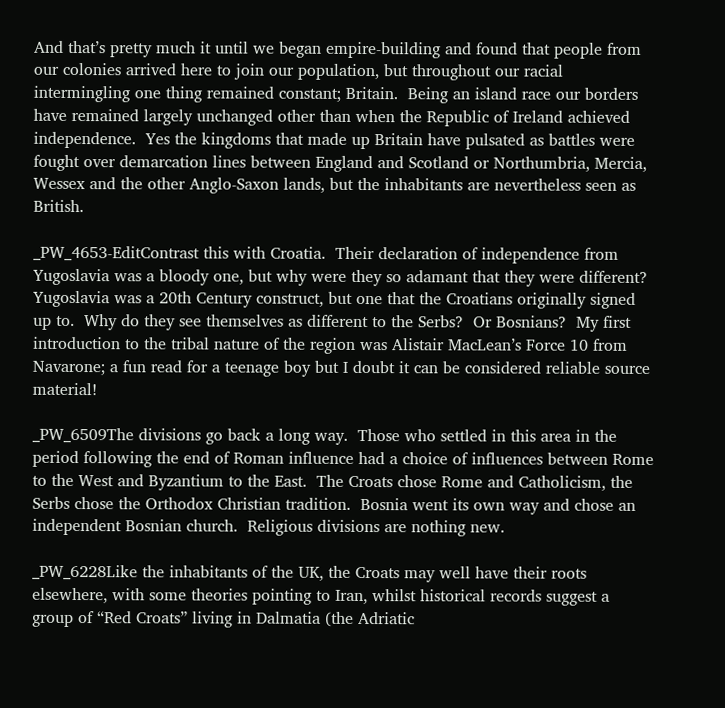And that’s pretty much it until we began empire-building and found that people from our colonies arrived here to join our population, but throughout our racial intermingling one thing remained constant; Britain.  Being an island race our borders have remained largely unchanged other than when the Republic of Ireland achieved independence.  Yes the kingdoms that made up Britain have pulsated as battles were fought over demarcation lines between England and Scotland or Northumbria, Mercia, Wessex and the other Anglo-Saxon lands, but the inhabitants are nevertheless seen as British.

_PW_4653-EditContrast this with Croatia.  Their declaration of independence from Yugoslavia was a bloody one, but why were they so adamant that they were different?  Yugoslavia was a 20th Century construct, but one that the Croatians originally signed up to.  Why do they see themselves as different to the Serbs?  Or Bosnians?  My first introduction to the tribal nature of the region was Alistair MacLean’s Force 10 from Navarone; a fun read for a teenage boy but I doubt it can be considered reliable source material!

_PW_6509The divisions go back a long way.  Those who settled in this area in the period following the end of Roman influence had a choice of influences between Rome to the West and Byzantium to the East.  The Croats chose Rome and Catholicism, the Serbs chose the Orthodox Christian tradition.  Bosnia went its own way and chose an independent Bosnian church.  Religious divisions are nothing new.

_PW_6228Like the inhabitants of the UK, the Croats may well have their roots elsewhere, with some theories pointing to Iran, whilst historical records suggest a group of “Red Croats” living in Dalmatia (the Adriatic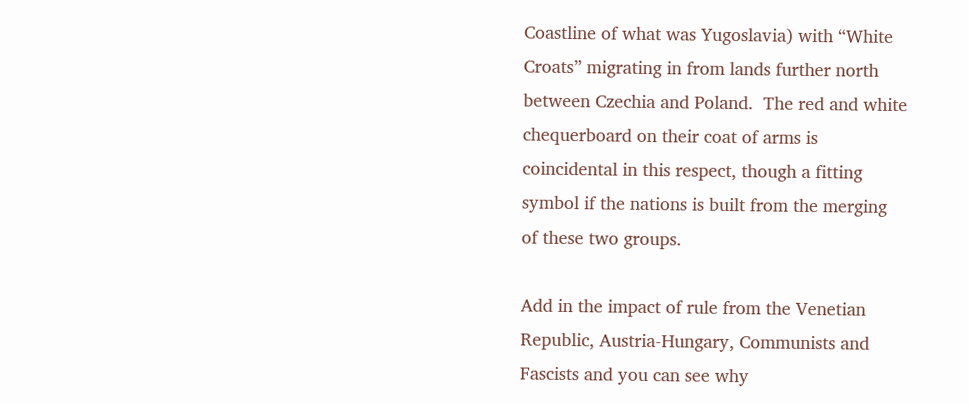Coastline of what was Yugoslavia) with “White Croats” migrating in from lands further north between Czechia and Poland.  The red and white chequerboard on their coat of arms is coincidental in this respect, though a fitting symbol if the nations is built from the merging of these two groups.

Add in the impact of rule from the Venetian Republic, Austria-Hungary, Communists and Fascists and you can see why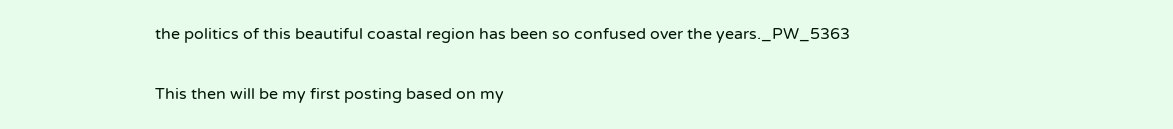the politics of this beautiful coastal region has been so confused over the years._PW_5363

This then will be my first posting based on my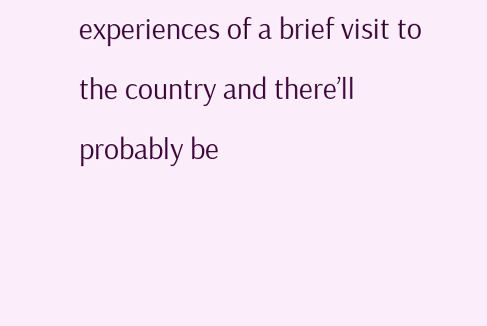experiences of a brief visit to the country and there’ll probably be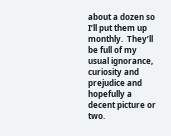about a dozen so I’ll put them up monthly.  They’ll be full of my usual ignorance, curiosity and prejudice and hopefully a decent picture or two.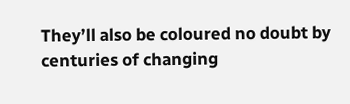They’ll also be coloured no doubt by centuries of changing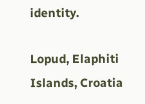identity.

Lopud, Elaphiti Islands, Croatia